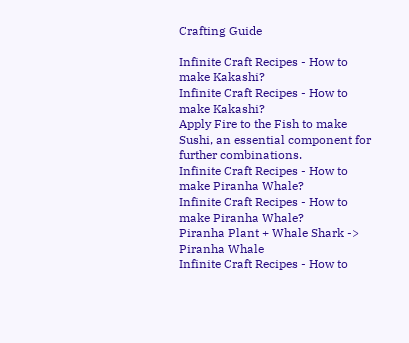Crafting Guide

Infinite Craft Recipes - How to make Kakashi?
Infinite Craft Recipes - How to make Kakashi?
Apply Fire to the Fish to make Sushi, an essential component for further combinations.
Infinite Craft Recipes - How to make Piranha Whale?
Infinite Craft Recipes - How to make Piranha Whale?
Piranha Plant + Whale Shark -> Piranha Whale
Infinite Craft Recipes - How to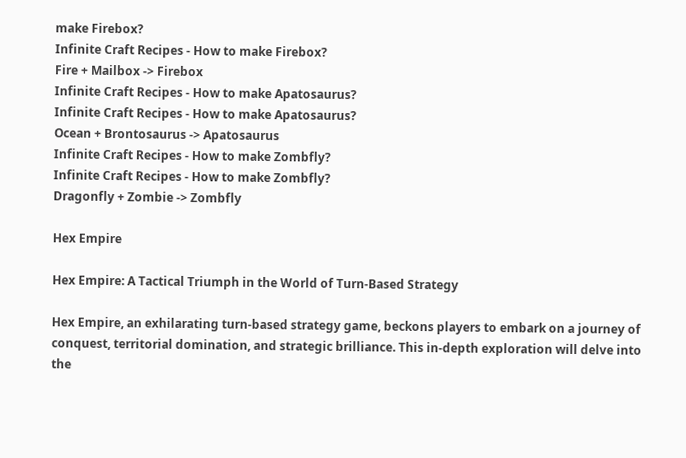make Firebox?
Infinite Craft Recipes - How to make Firebox?
Fire + Mailbox -> Firebox
Infinite Craft Recipes - How to make Apatosaurus?
Infinite Craft Recipes - How to make Apatosaurus?
Ocean + Brontosaurus -> Apatosaurus
Infinite Craft Recipes - How to make Zombfly?
Infinite Craft Recipes - How to make Zombfly?
Dragonfly + Zombie -> Zombfly

Hex Empire

Hex Empire: A Tactical Triumph in the World of Turn-Based Strategy

Hex Empire, an exhilarating turn-based strategy game, beckons players to embark on a journey of conquest, territorial domination, and strategic brilliance. This in-depth exploration will delve into the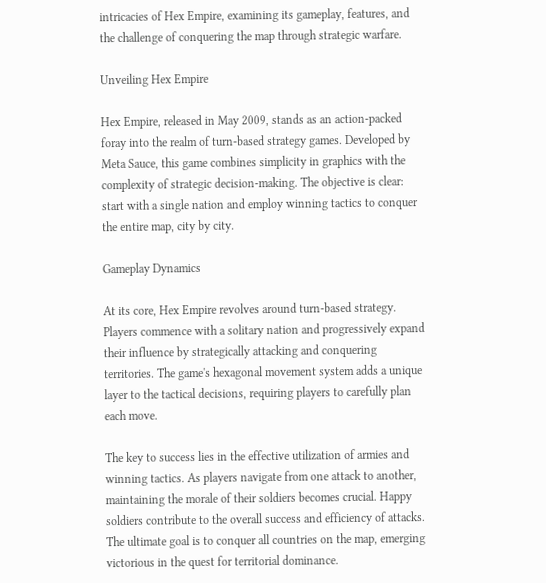intricacies of Hex Empire, examining its gameplay, features, and the challenge of conquering the map through strategic warfare.

Unveiling Hex Empire

Hex Empire, released in May 2009, stands as an action-packed foray into the realm of turn-based strategy games. Developed by Meta Sauce, this game combines simplicity in graphics with the complexity of strategic decision-making. The objective is clear: start with a single nation and employ winning tactics to conquer the entire map, city by city.

Gameplay Dynamics

At its core, Hex Empire revolves around turn-based strategy. Players commence with a solitary nation and progressively expand their influence by strategically attacking and conquering territories. The game's hexagonal movement system adds a unique layer to the tactical decisions, requiring players to carefully plan each move.

The key to success lies in the effective utilization of armies and winning tactics. As players navigate from one attack to another, maintaining the morale of their soldiers becomes crucial. Happy soldiers contribute to the overall success and efficiency of attacks. The ultimate goal is to conquer all countries on the map, emerging victorious in the quest for territorial dominance.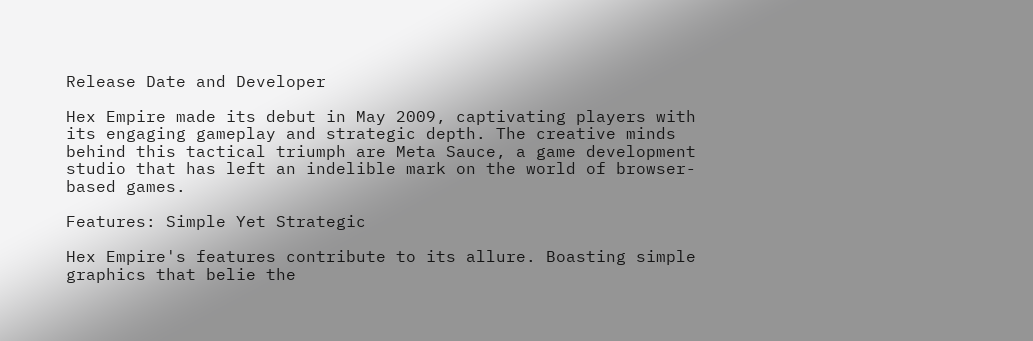Release Date and Developer

Hex Empire made its debut in May 2009, captivating players with its engaging gameplay and strategic depth. The creative minds behind this tactical triumph are Meta Sauce, a game development studio that has left an indelible mark on the world of browser-based games.

Features: Simple Yet Strategic

Hex Empire's features contribute to its allure. Boasting simple graphics that belie the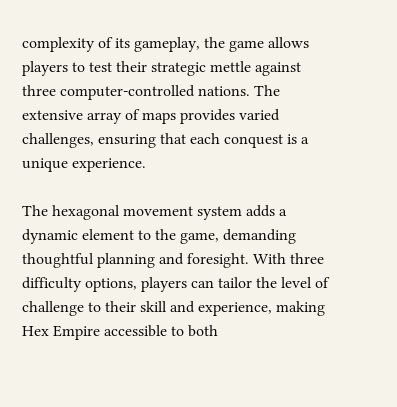complexity of its gameplay, the game allows players to test their strategic mettle against three computer-controlled nations. The extensive array of maps provides varied challenges, ensuring that each conquest is a unique experience.

The hexagonal movement system adds a dynamic element to the game, demanding thoughtful planning and foresight. With three difficulty options, players can tailor the level of challenge to their skill and experience, making Hex Empire accessible to both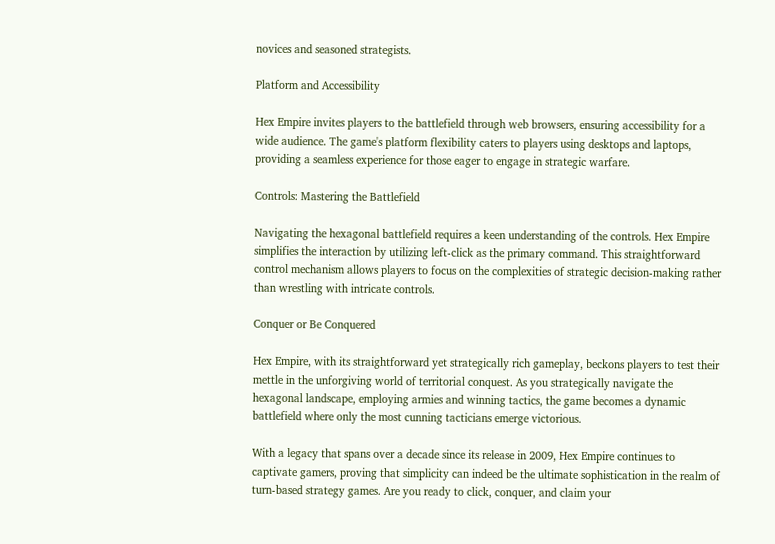novices and seasoned strategists.

Platform and Accessibility

Hex Empire invites players to the battlefield through web browsers, ensuring accessibility for a wide audience. The game's platform flexibility caters to players using desktops and laptops, providing a seamless experience for those eager to engage in strategic warfare.

Controls: Mastering the Battlefield

Navigating the hexagonal battlefield requires a keen understanding of the controls. Hex Empire simplifies the interaction by utilizing left-click as the primary command. This straightforward control mechanism allows players to focus on the complexities of strategic decision-making rather than wrestling with intricate controls.

Conquer or Be Conquered

Hex Empire, with its straightforward yet strategically rich gameplay, beckons players to test their mettle in the unforgiving world of territorial conquest. As you strategically navigate the hexagonal landscape, employing armies and winning tactics, the game becomes a dynamic battlefield where only the most cunning tacticians emerge victorious.

With a legacy that spans over a decade since its release in 2009, Hex Empire continues to captivate gamers, proving that simplicity can indeed be the ultimate sophistication in the realm of turn-based strategy games. Are you ready to click, conquer, and claim your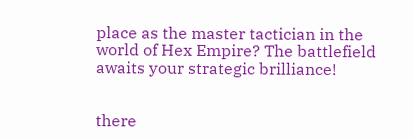place as the master tactician in the world of Hex Empire? The battlefield awaits your strategic brilliance!


there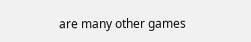are many other games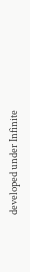developed under Infinite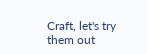Craft, let's try them out